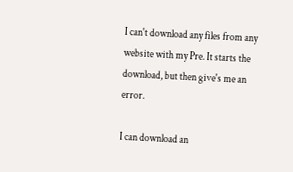I can't download any files from any website with my Pre. It starts the download, but then give's me an error.

I can download an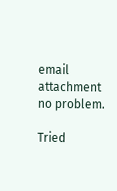email attachment no problem.

Tried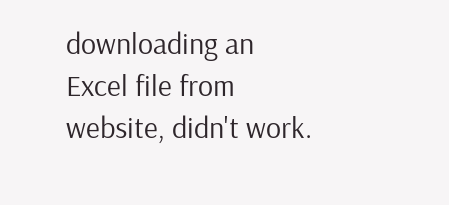downloading an Excel file from website, didn't work.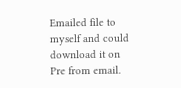Emailed file to myself and could download it on Pre from email.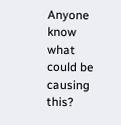Anyone know what could be causing this?